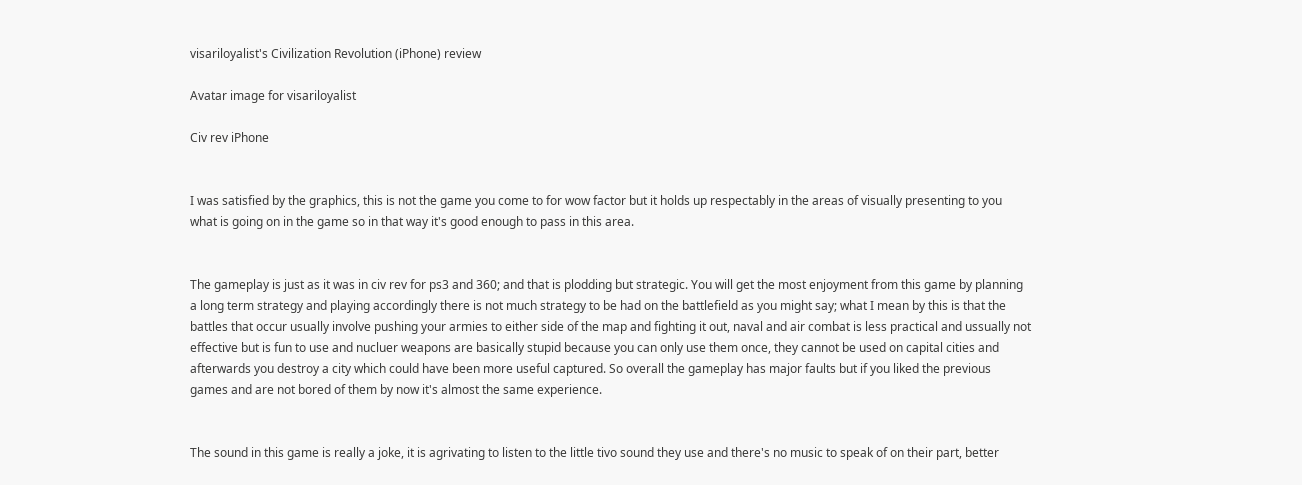visariloyalist's Civilization Revolution (iPhone) review

Avatar image for visariloyalist

Civ rev iPhone


I was satisfied by the graphics, this is not the game you come to for wow factor but it holds up respectably in the areas of visually presenting to you what is going on in the game so in that way it's good enough to pass in this area.


The gameplay is just as it was in civ rev for ps3 and 360; and that is plodding but strategic. You will get the most enjoyment from this game by planning a long term strategy and playing accordingly there is not much strategy to be had on the battlefield as you might say; what I mean by this is that the battles that occur usually involve pushing your armies to either side of the map and fighting it out, naval and air combat is less practical and ussually not effective but is fun to use and nucluer weapons are basically stupid because you can only use them once, they cannot be used on capital cities and afterwards you destroy a city which could have been more useful captured. So overall the gameplay has major faults but if you liked the previous games and are not bored of them by now it's almost the same experience.


The sound in this game is really a joke, it is agrivating to listen to the little tivo sound they use and there's no music to speak of on their part, better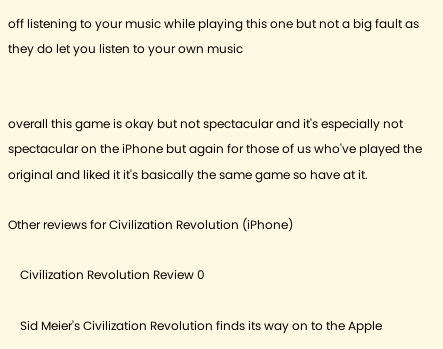off listening to your music while playing this one but not a big fault as they do let you listen to your own music


overall this game is okay but not spectacular and it's especially not spectacular on the iPhone but again for those of us who've played the original and liked it it's basically the same game so have at it.

Other reviews for Civilization Revolution (iPhone)

    Civilization Revolution Review 0

    Sid Meier's Civilization Revolution finds its way on to the Apple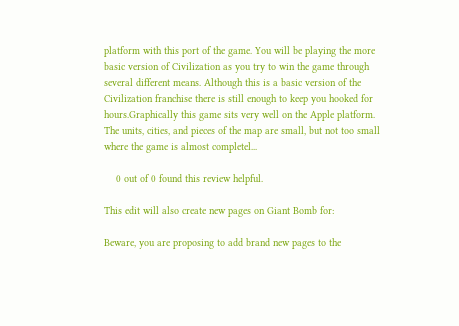platform with this port of the game. You will be playing the more basic version of Civilization as you try to win the game through several different means. Although this is a basic version of the Civilization franchise there is still enough to keep you hooked for hours.Graphically this game sits very well on the Apple platform. The units, cities, and pieces of the map are small, but not too small where the game is almost completel...

    0 out of 0 found this review helpful.

This edit will also create new pages on Giant Bomb for:

Beware, you are proposing to add brand new pages to the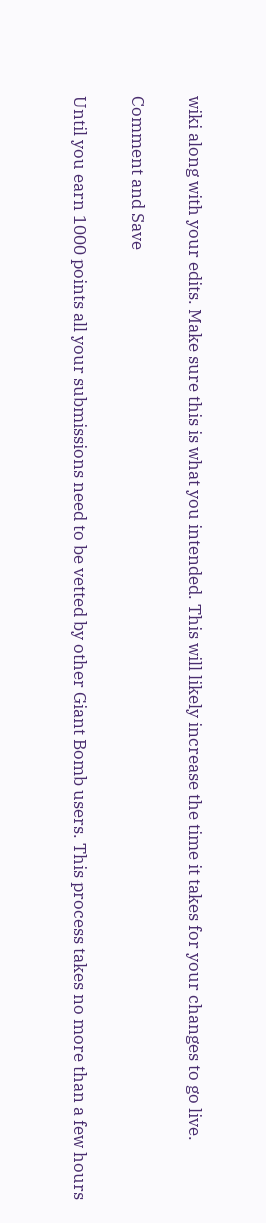wiki along with your edits. Make sure this is what you intended. This will likely increase the time it takes for your changes to go live.

Comment and Save

Until you earn 1000 points all your submissions need to be vetted by other Giant Bomb users. This process takes no more than a few hours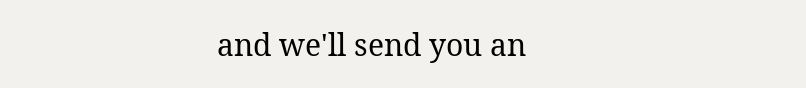and we'll send you an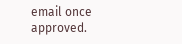email once approved.